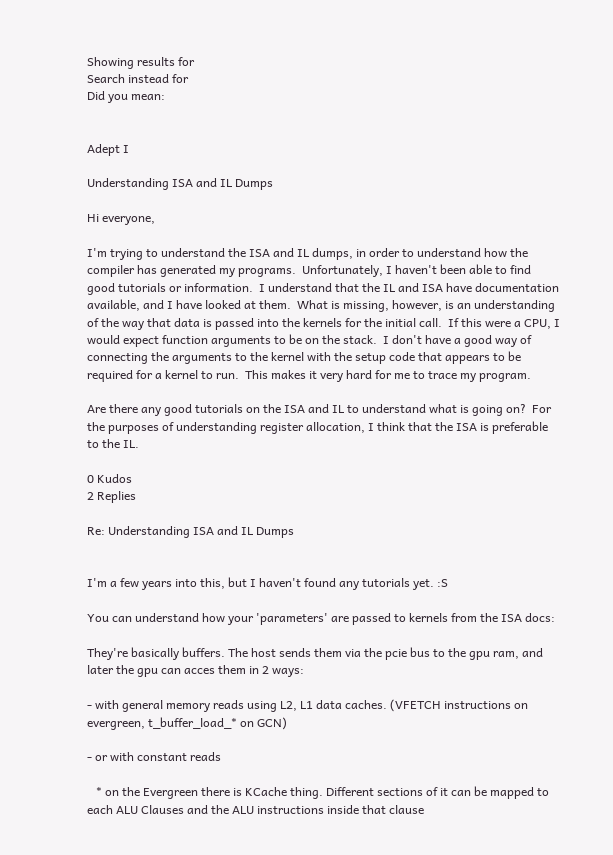Showing results for
Search instead for
Did you mean:


Adept I

Understanding ISA and IL Dumps

Hi everyone,

I'm trying to understand the ISA and IL dumps, in order to understand how the compiler has generated my programs.  Unfortunately, I haven't been able to find good tutorials or information.  I understand that the IL and ISA have documentation available, and I have looked at them.  What is missing, however, is an understanding of the way that data is passed into the kernels for the initial call.  If this were a CPU, I would expect function arguments to be on the stack.  I don't have a good way of connecting the arguments to the kernel with the setup code that appears to be required for a kernel to run.  This makes it very hard for me to trace my program.

Are there any good tutorials on the ISA and IL to understand what is going on?  For the purposes of understanding register allocation, I think that the ISA is preferable to the IL.

0 Kudos
2 Replies

Re: Understanding ISA and IL Dumps


I'm a few years into this, but I haven't found any tutorials yet. :S

You can understand how your 'parameters' are passed to kernels from the ISA docs:

They're basically buffers. The host sends them via the pcie bus to the gpu ram, and later the gpu can acces them in 2 ways:

- with general memory reads using L2, L1 data caches. (VFETCH instructions on evergreen, t_buffer_load_* on GCN)

- or with constant reads

   * on the Evergreen there is KCache thing. Different sections of it can be mapped to each ALU Clauses and the ALU instructions inside that clause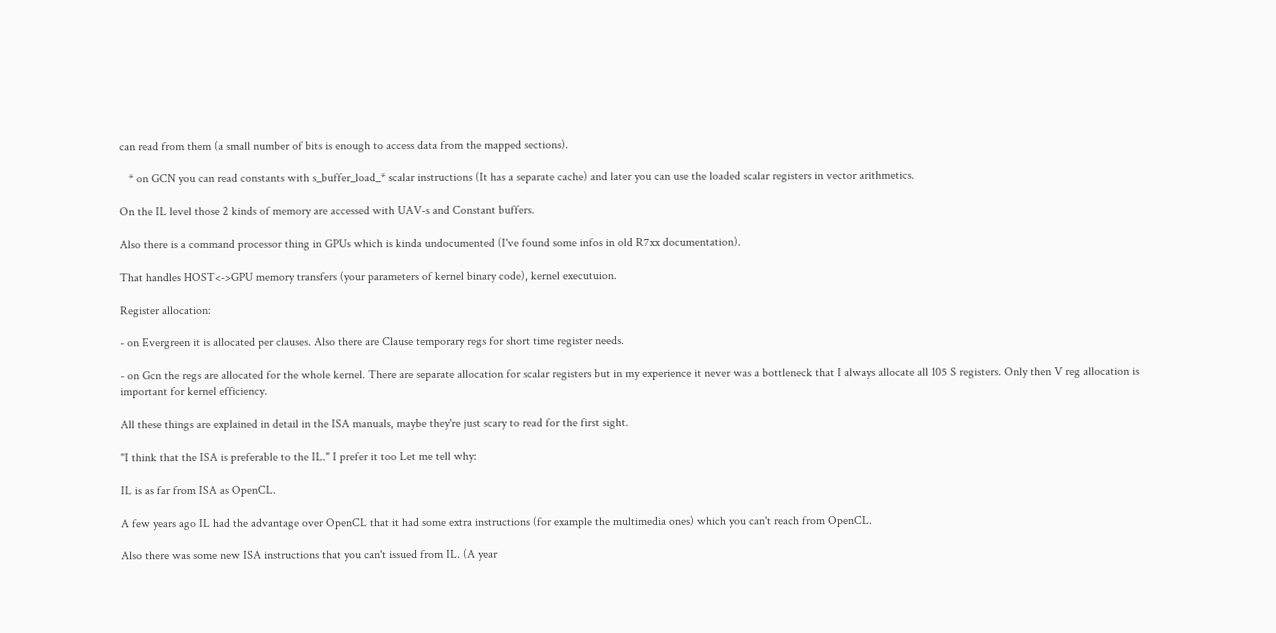can read from them (a small number of bits is enough to access data from the mapped sections).

   * on GCN you can read constants with s_buffer_load_* scalar instructions (It has a separate cache) and later you can use the loaded scalar registers in vector arithmetics.

On the IL level those 2 kinds of memory are accessed with UAV-s and Constant buffers.

Also there is a command processor thing in GPUs which is kinda undocumented (I've found some infos in old R7xx documentation).

That handles HOST<->GPU memory transfers (your parameters of kernel binary code), kernel executuion.

Register allocation:

- on Evergreen it is allocated per clauses. Also there are Clause temporary regs for short time register needs.

- on Gcn the regs are allocated for the whole kernel. There are separate allocation for scalar registers but in my experience it never was a bottleneck that I always allocate all 105 S registers. Only then V reg allocation is important for kernel efficiency.

All these things are explained in detail in the ISA manuals, maybe they're just scary to read for the first sight.

"I think that the ISA is preferable to the IL." I prefer it too Let me tell why:

IL is as far from ISA as OpenCL.

A few years ago IL had the advantage over OpenCL that it had some extra instructions (for example the multimedia ones) which you can't reach from OpenCL.

Also there was some new ISA instructions that you can't issued from IL. (A year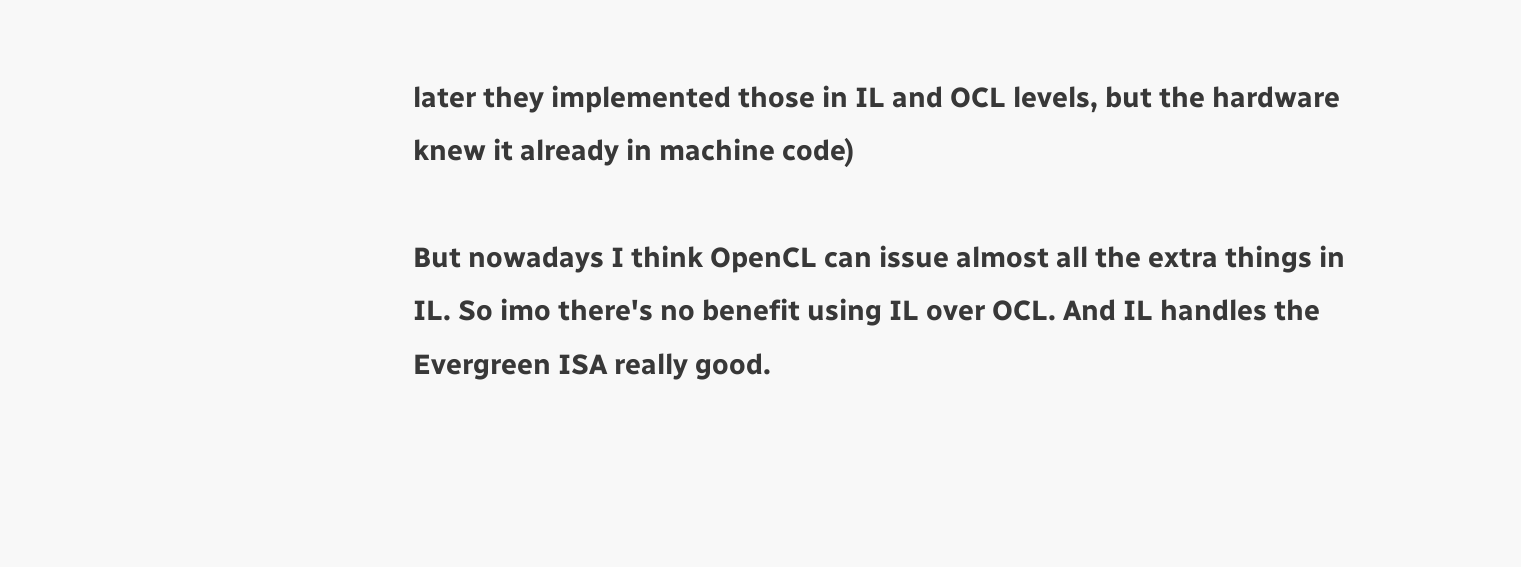later they implemented those in IL and OCL levels, but the hardware knew it already in machine code)

But nowadays I think OpenCL can issue almost all the extra things in IL. So imo there's no benefit using IL over OCL. And IL handles the Evergreen ISA really good.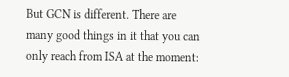But GCN is different. There are many good things in it that you can only reach from ISA at the moment: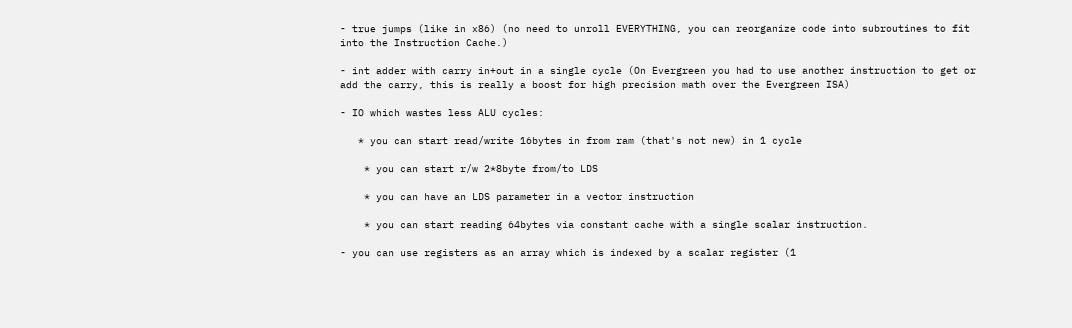- true jumps (like in x86) (no need to unroll EVERYTHING, you can reorganize code into subroutines to fit into the Instruction Cache.)

- int adder with carry in+out in a single cycle (On Evergreen you had to use another instruction to get or add the carry, this is really a boost for high precision math over the Evergreen ISA)

- IO which wastes less ALU cycles:

   * you can start read/write 16bytes in from ram (that's not new) in 1 cycle

    * you can start r/w 2*8byte from/to LDS

    * you can have an LDS parameter in a vector instruction

    * you can start reading 64bytes via constant cache with a single scalar instruction.

- you can use registers as an array which is indexed by a scalar register (1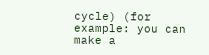cycle) (for example: you can make a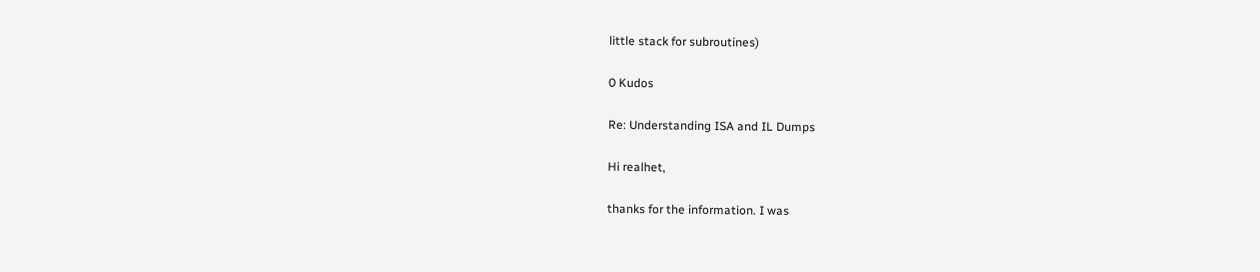little stack for subroutines)

0 Kudos

Re: Understanding ISA and IL Dumps

Hi realhet,

thanks for the information. I was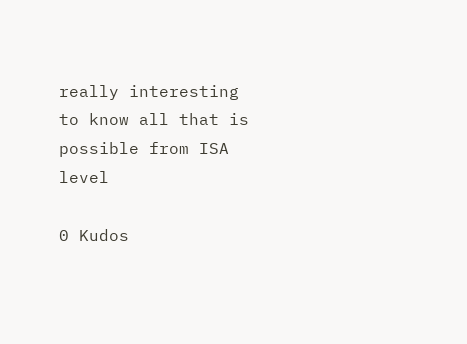really interesting to know all that is possible from ISA level

0 Kudos